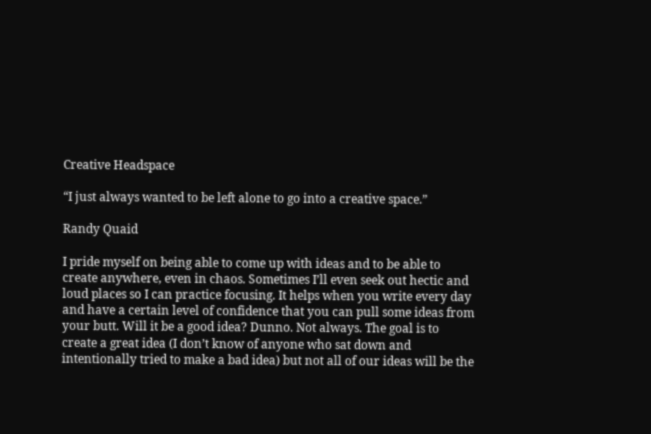Creative Headspace

“I just always wanted to be left alone to go into a creative space.”

Randy Quaid

I pride myself on being able to come up with ideas and to be able to create anywhere, even in chaos. Sometimes I’ll even seek out hectic and loud places so I can practice focusing. It helps when you write every day and have a certain level of confidence that you can pull some ideas from your butt. Will it be a good idea? Dunno. Not always. The goal is to create a great idea (I don’t know of anyone who sat down and intentionally tried to make a bad idea) but not all of our ideas will be the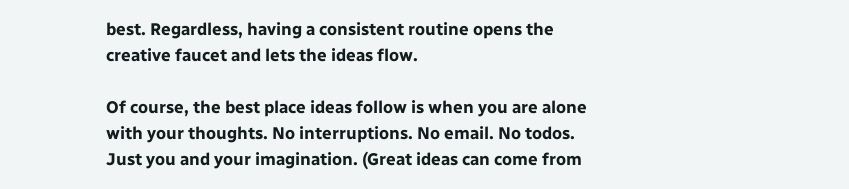best. Regardless, having a consistent routine opens the creative faucet and lets the ideas flow.

Of course, the best place ideas follow is when you are alone with your thoughts. No interruptions. No email. No todos. Just you and your imagination. (Great ideas can come from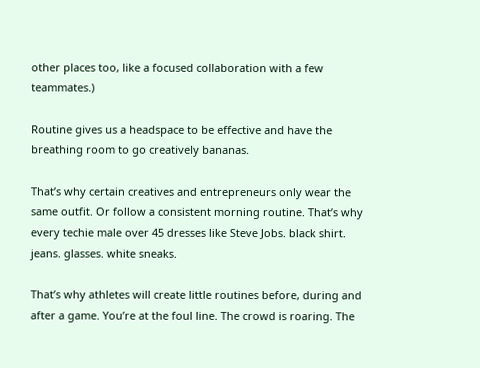other places too, like a focused collaboration with a few teammates.)

Routine gives us a headspace to be effective and have the breathing room to go creatively bananas.

That’s why certain creatives and entrepreneurs only wear the same outfit. Or follow a consistent morning routine. That’s why every techie male over 45 dresses like Steve Jobs. black shirt. jeans. glasses. white sneaks.

That’s why athletes will create little routines before, during and after a game. You’re at the foul line. The crowd is roaring. The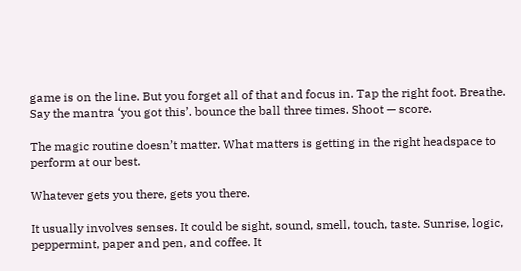game is on the line. But you forget all of that and focus in. Tap the right foot. Breathe. Say the mantra ‘you got this’. bounce the ball three times. Shoot — score.

The magic routine doesn’t matter. What matters is getting in the right headspace to perform at our best.

Whatever gets you there, gets you there.

It usually involves senses. It could be sight, sound, smell, touch, taste. Sunrise, logic, peppermint, paper and pen, and coffee. It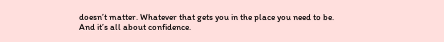doesn’t matter. Whatever that gets you in the place you need to be. And it’s all about confidence.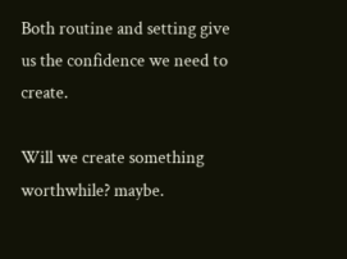Both routine and setting give us the confidence we need to create.

Will we create something worthwhile? maybe.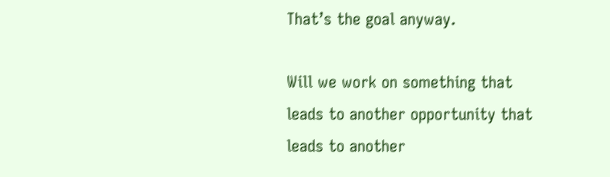That’s the goal anyway.

Will we work on something that leads to another opportunity that leads to another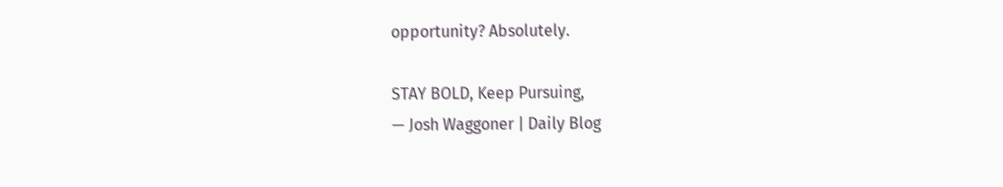opportunity? Absolutely.

STAY BOLD, Keep Pursuing,
— Josh Waggoner | Daily Blog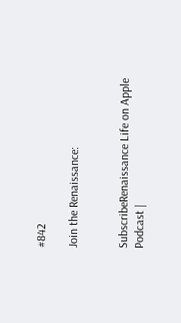#842

Join the Renaissance:


SubscribeRenaissance Life on Apple Podcast |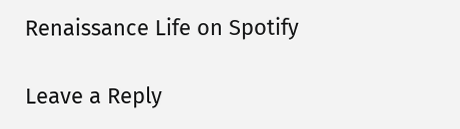Renaissance Life on Spotify

Leave a Reply